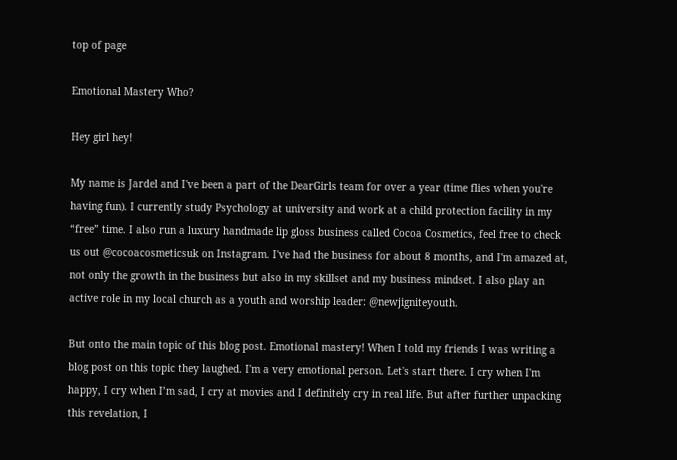top of page

Emotional Mastery Who?

Hey girl hey!

My name is Jardel and I've been a part of the DearGirls team for over a year (time flies when you're having fun). I currently study Psychology at university and work at a child protection facility in my “free” time. I also run a luxury handmade lip gloss business called Cocoa Cosmetics, feel free to check us out @cocoacosmeticsuk on Instagram. I've had the business for about 8 months, and I'm amazed at, not only the growth in the business but also in my skillset and my business mindset. I also play an active role in my local church as a youth and worship leader: @newjigniteyouth.

But onto the main topic of this blog post. Emotional mastery! When I told my friends I was writing a blog post on this topic they laughed. I'm a very emotional person. Let's start there. I cry when I'm happy, I cry when I’m sad, I cry at movies and I definitely cry in real life. But after further unpacking this revelation, I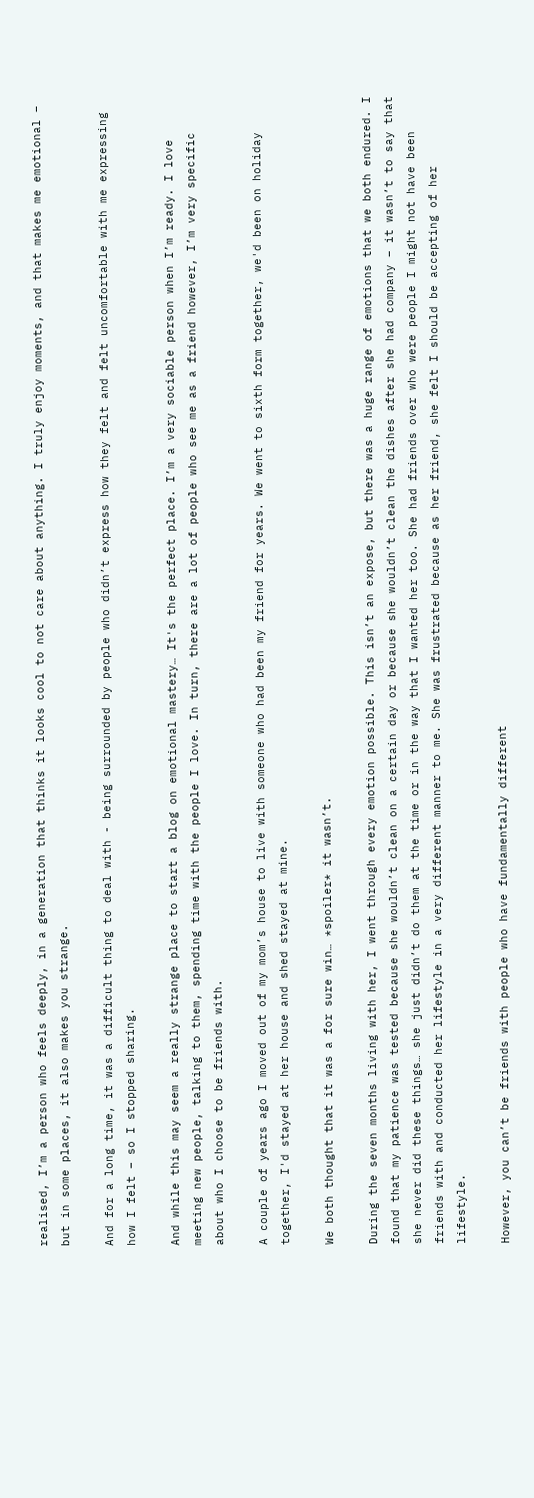realised, I’m a person who feels deeply, in a generation that thinks it looks cool to not care about anything. I truly enjoy moments, and that makes me emotional – but in some places, it also makes you strange.

And for a long time, it was a difficult thing to deal with - being surrounded by people who didn’t express how they felt and felt uncomfortable with me expressing how I felt – so I stopped sharing.

And while this may seem a really strange place to start a blog on emotional mastery… It's the perfect place. I’m a very sociable person when I’m ready. I love meeting new people, talking to them, spending time with the people I love. In turn, there are a lot of people who see me as a friend however, I’m very specific about who I choose to be friends with.

A couple of years ago I moved out of my mom’s house to live with someone who had been my friend for years. We went to sixth form together, we'd been on holiday together, I'd stayed at her house and shed stayed at mine.

We both thought that it was a for sure win… *spoiler* it wasn’t.

During the seven months living with her, I went through every emotion possible. This isn’t an expose, but there was a huge range of emotions that we both endured. I found that my patience was tested because she wouldn’t clean on a certain day or because she wouldn’t clean the dishes after she had company – it wasn’t to say that she never did these things… she just didn’t do them at the time or in the way that I wanted her too. She had friends over who were people I might not have been friends with and conducted her lifestyle in a very different manner to me. She was frustrated because as her friend, she felt I should be accepting of her lifestyle.

However, you can’t be friends with people who have fundamentally different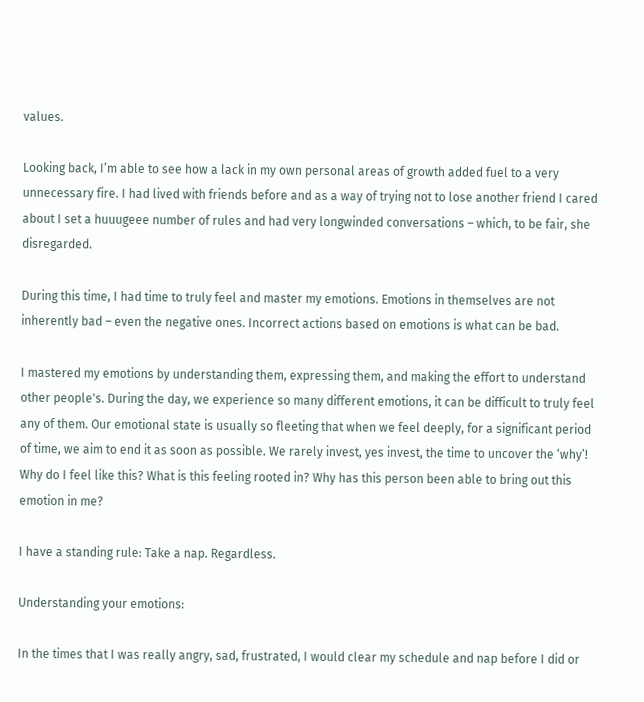values.

Looking back, I’m able to see how a lack in my own personal areas of growth added fuel to a very unnecessary fire. I had lived with friends before and as a way of trying not to lose another friend I cared about I set a huuugeee number of rules and had very longwinded conversations – which, to be fair, she disregarded.

During this time, I had time to truly feel and master my emotions. Emotions in themselves are not inherently bad – even the negative ones. Incorrect actions based on emotions is what can be bad.

I mastered my emotions by understanding them, expressing them, and making the effort to understand other people's. During the day, we experience so many different emotions, it can be difficult to truly feel any of them. Our emotional state is usually so fleeting that when we feel deeply, for a significant period of time, we aim to end it as soon as possible. We rarely invest, yes invest, the time to uncover the ‘why’! Why do I feel like this? What is this feeling rooted in? Why has this person been able to bring out this emotion in me?

I have a standing rule: Take a nap. Regardless.

Understanding your emotions:

In the times that I was really angry, sad, frustrated, I would clear my schedule and nap before I did or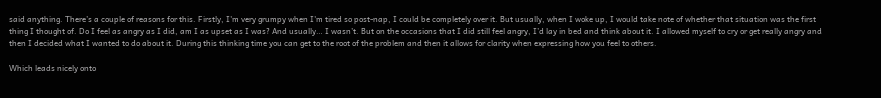said anything. There’s a couple of reasons for this. Firstly, I'm very grumpy when I'm tired so post-nap, I could be completely over it. But usually, when I woke up, I would take note of whether that situation was the first thing I thought of. Do I feel as angry as I did, am I as upset as I was? And usually… I wasn’t. But on the occasions that I did still feel angry, I’d lay in bed and think about it. I allowed myself to cry or get really angry and then I decided what I wanted to do about it. During this thinking time you can get to the root of the problem and then it allows for clarity when expressing how you feel to others.

Which leads nicely onto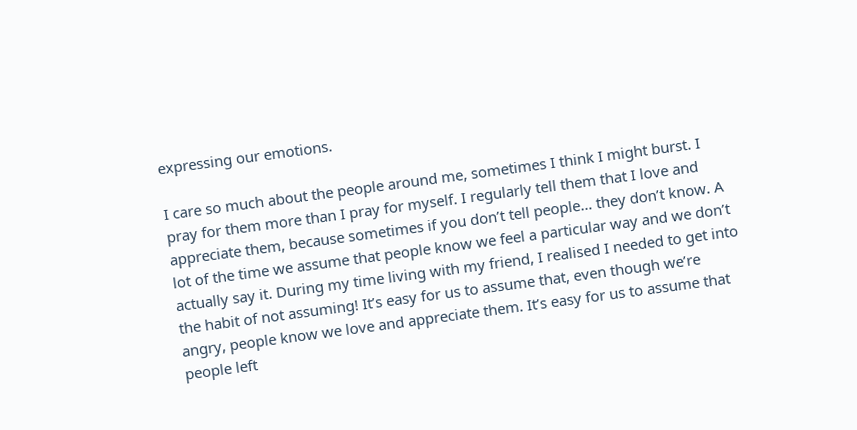expressing our emotions.

I care so much about the people around me, sometimes I think I might burst. I pray for them more than I pray for myself. I regularly tell them that I love and appreciate them, because sometimes if you don’t tell people… they don’t know. A lot of the time we assume that people know we feel a particular way and we don’t actually say it. During my time living with my friend, I realised I needed to get into the habit of not assuming! It’s easy for us to assume that, even though we’re angry, people know we love and appreciate them. It’s easy for us to assume that people left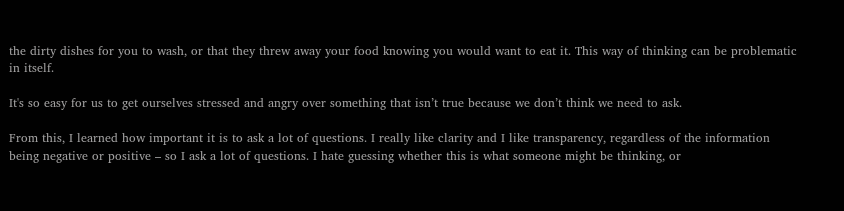the dirty dishes for you to wash, or that they threw away your food knowing you would want to eat it. This way of thinking can be problematic in itself.

It's so easy for us to get ourselves stressed and angry over something that isn’t true because we don’t think we need to ask.

From this, I learned how important it is to ask a lot of questions. I really like clarity and I like transparency, regardless of the information being negative or positive – so I ask a lot of questions. I hate guessing whether this is what someone might be thinking, or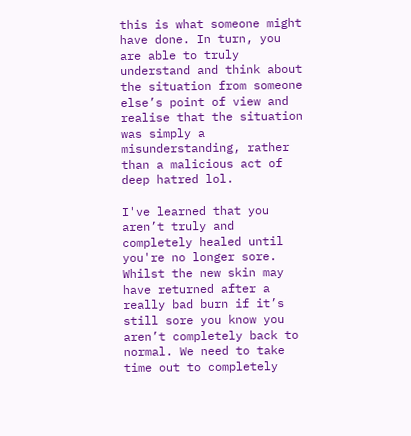this is what someone might have done. In turn, you are able to truly understand and think about the situation from someone else’s point of view and realise that the situation was simply a misunderstanding, rather than a malicious act of deep hatred lol.

I've learned that you aren’t truly and completely healed until you're no longer sore. Whilst the new skin may have returned after a really bad burn if it’s still sore you know you aren’t completely back to normal. We need to take time out to completely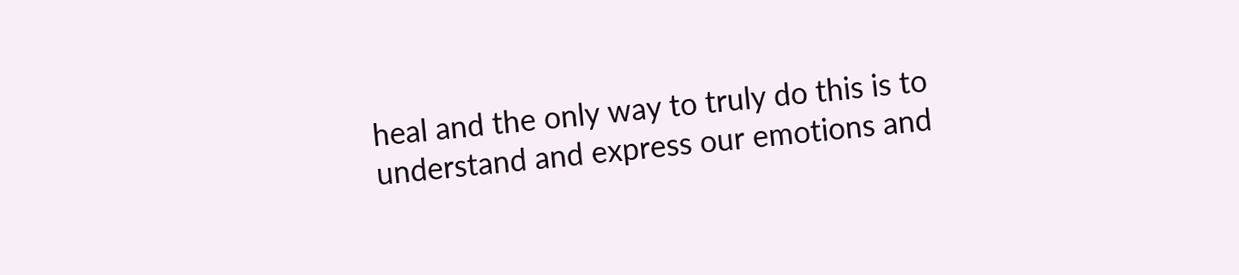heal and the only way to truly do this is to understand and express our emotions and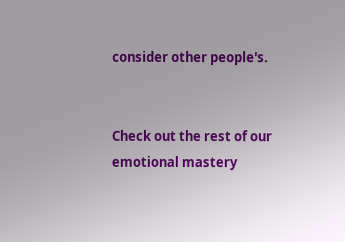consider other people's.


Check out the rest of our emotional mastery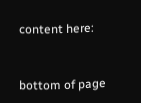content here:



bottom of page